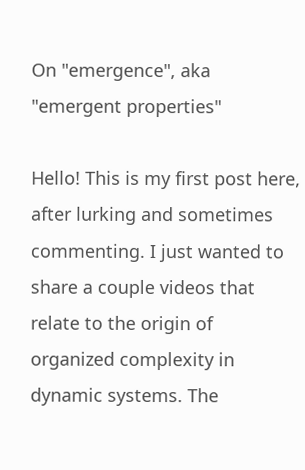On "emergence", aka "emergent properties"

Hello! This is my first post here, after lurking and sometimes commenting. I just wanted to share a couple videos that relate to the origin of organized complexity in dynamic systems. The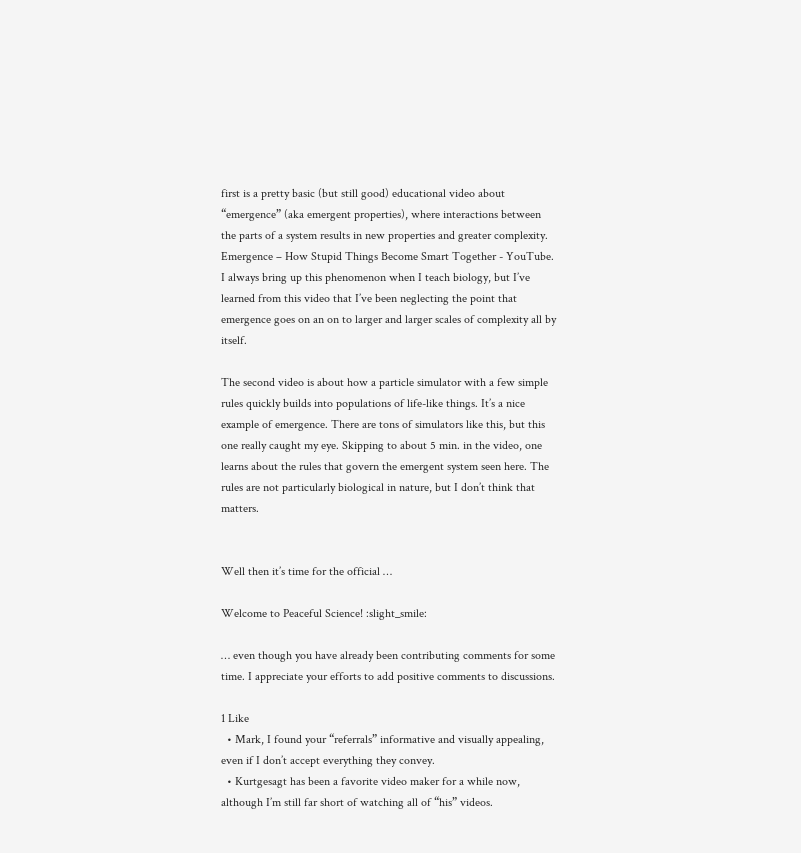first is a pretty basic (but still good) educational video about “emergence” (aka emergent properties), where interactions between the parts of a system results in new properties and greater complexity.
Emergence – How Stupid Things Become Smart Together - YouTube.
I always bring up this phenomenon when I teach biology, but I’ve learned from this video that I’ve been neglecting the point that emergence goes on an on to larger and larger scales of complexity all by itself.

The second video is about how a particle simulator with a few simple rules quickly builds into populations of life-like things. It’s a nice example of emergence. There are tons of simulators like this, but this one really caught my eye. Skipping to about 5 min. in the video, one learns about the rules that govern the emergent system seen here. The rules are not particularly biological in nature, but I don’t think that matters.


Well then it’s time for the official …

Welcome to Peaceful Science! :slight_smile:

… even though you have already been contributing comments for some time. I appreciate your efforts to add positive comments to discussions.

1 Like
  • Mark, I found your “referrals” informative and visually appealing, even if I don’t accept everything they convey.
  • Kurtgesagt has been a favorite video maker for a while now, although I’m still far short of watching all of “his” videos.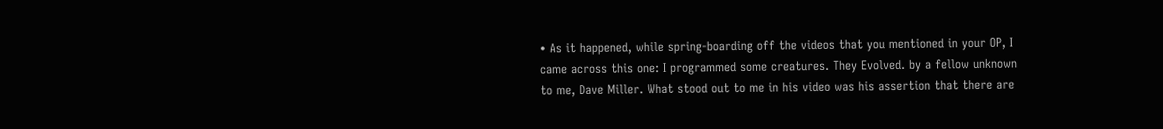• As it happened, while spring-boarding off the videos that you mentioned in your OP, I came across this one: I programmed some creatures. They Evolved. by a fellow unknown to me, Dave Miller. What stood out to me in his video was his assertion that there are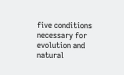five conditions necessary for evolution and natural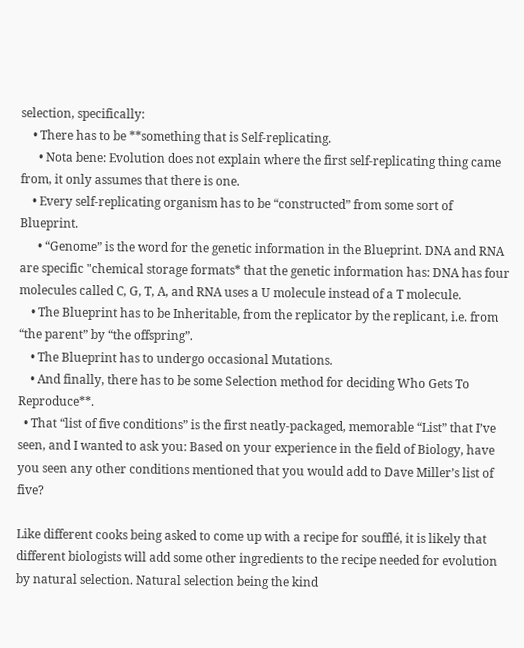selection, specifically:
    • There has to be **something that is Self-replicating.
      • Nota bene: Evolution does not explain where the first self-replicating thing came from, it only assumes that there is one.
    • Every self-replicating organism has to be “constructed” from some sort of Blueprint.
      • “Genome” is the word for the genetic information in the Blueprint. DNA and RNA are specific "chemical storage formats* that the genetic information has: DNA has four molecules called C, G, T, A, and RNA uses a U molecule instead of a T molecule.
    • The Blueprint has to be Inheritable, from the replicator by the replicant, i.e. from “the parent” by “the offspring”.
    • The Blueprint has to undergo occasional Mutations.
    • And finally, there has to be some Selection method for deciding Who Gets To Reproduce**.
  • That “list of five conditions” is the first neatly-packaged, memorable “List” that I’ve seen, and I wanted to ask you: Based on your experience in the field of Biology, have you seen any other conditions mentioned that you would add to Dave Miller’s list of five?

Like different cooks being asked to come up with a recipe for soufflé, it is likely that different biologists will add some other ingredients to the recipe needed for evolution by natural selection. Natural selection being the kind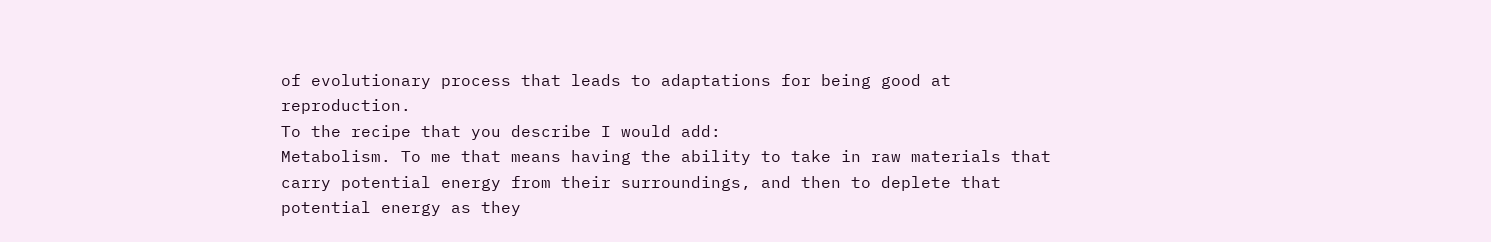of evolutionary process that leads to adaptations for being good at reproduction.
To the recipe that you describe I would add:
Metabolism. To me that means having the ability to take in raw materials that carry potential energy from their surroundings, and then to deplete that potential energy as they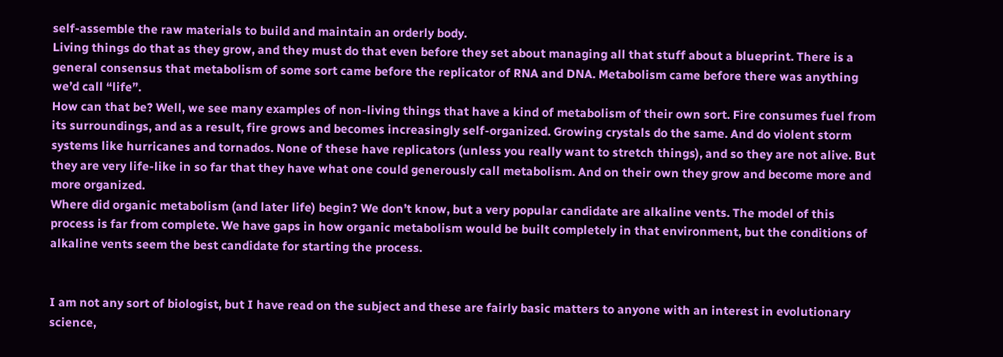self-assemble the raw materials to build and maintain an orderly body.
Living things do that as they grow, and they must do that even before they set about managing all that stuff about a blueprint. There is a general consensus that metabolism of some sort came before the replicator of RNA and DNA. Metabolism came before there was anything we’d call “life”.
How can that be? Well, we see many examples of non-living things that have a kind of metabolism of their own sort. Fire consumes fuel from its surroundings, and as a result, fire grows and becomes increasingly self-organized. Growing crystals do the same. And do violent storm systems like hurricanes and tornados. None of these have replicators (unless you really want to stretch things), and so they are not alive. But they are very life-like in so far that they have what one could generously call metabolism. And on their own they grow and become more and more organized.
Where did organic metabolism (and later life) begin? We don’t know, but a very popular candidate are alkaline vents. The model of this process is far from complete. We have gaps in how organic metabolism would be built completely in that environment, but the conditions of alkaline vents seem the best candidate for starting the process.


I am not any sort of biologist, but I have read on the subject and these are fairly basic matters to anyone with an interest in evolutionary science,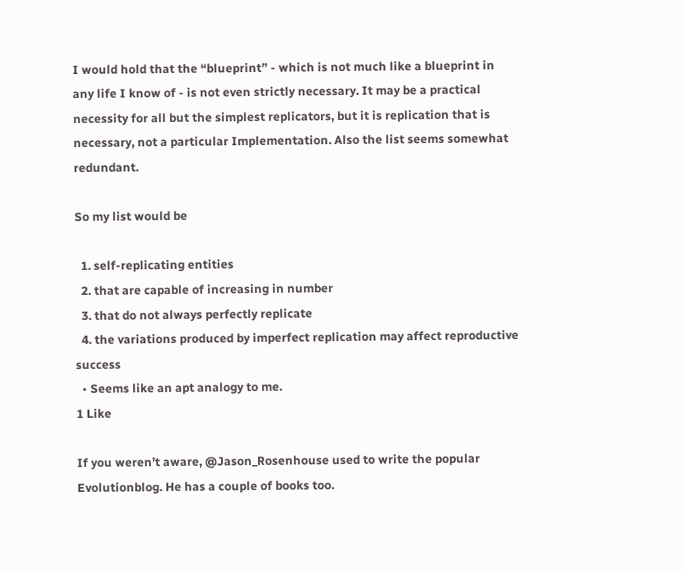I would hold that the “blueprint” - which is not much like a blueprint in any life I know of - is not even strictly necessary. It may be a practical necessity for all but the simplest replicators, but it is replication that is necessary, not a particular Implementation. Also the list seems somewhat redundant.

So my list would be

  1. self-replicating entities
  2. that are capable of increasing in number
  3. that do not always perfectly replicate
  4. the variations produced by imperfect replication may affect reproductive success
  • Seems like an apt analogy to me.
1 Like

If you weren’t aware, @Jason_Rosenhouse used to write the popular Evolutionblog. He has a couple of books too.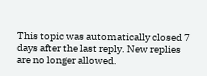This topic was automatically closed 7 days after the last reply. New replies are no longer allowed.